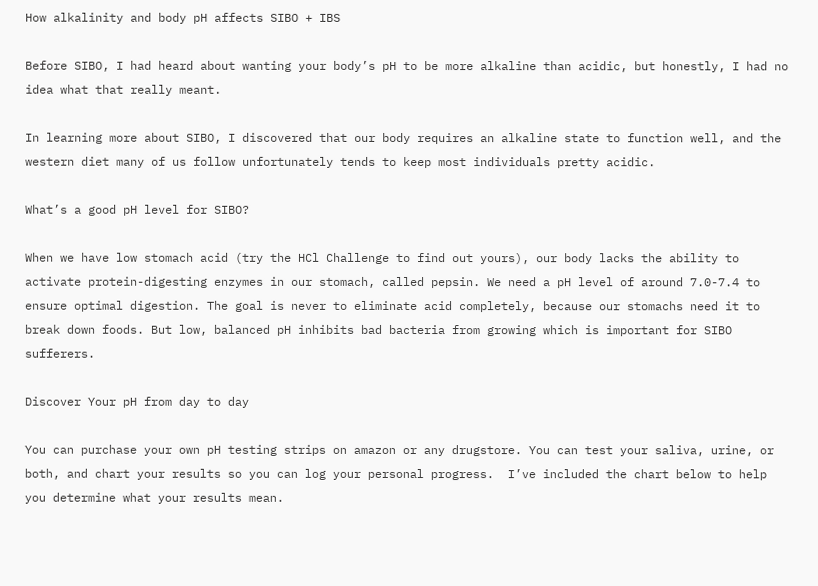How alkalinity and body pH affects SIBO + IBS

Before SIBO, I had heard about wanting your body’s pH to be more alkaline than acidic, but honestly, I had no idea what that really meant.

In learning more about SIBO, I discovered that our body requires an alkaline state to function well, and the western diet many of us follow unfortunately tends to keep most individuals pretty acidic.

What’s a good pH level for SIBO?

When we have low stomach acid (try the HCl Challenge to find out yours), our body lacks the ability to activate protein-digesting enzymes in our stomach, called pepsin. We need a pH level of around 7.0-7.4 to ensure optimal digestion. The goal is never to eliminate acid completely, because our stomachs need it to break down foods. But low, balanced pH inhibits bad bacteria from growing which is important for SIBO sufferers.

Discover Your pH from day to day

You can purchase your own pH testing strips on amazon or any drugstore. You can test your saliva, urine, or both, and chart your results so you can log your personal progress.  I’ve included the chart below to help you determine what your results mean.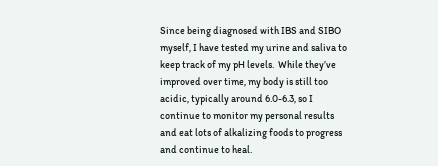Since being diagnosed with IBS and SIBO myself, I have tested my urine and saliva to keep track of my pH levels.  While they’ve improved over time, my body is still too acidic, typically around 6.0-6.3, so I continue to monitor my personal results and eat lots of alkalizing foods to progress and continue to heal.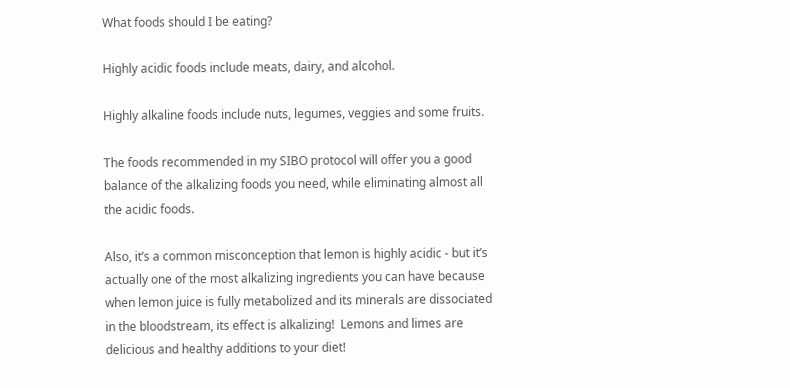What foods should I be eating?

Highly acidic foods include meats, dairy, and alcohol.

Highly alkaline foods include nuts, legumes, veggies and some fruits.

The foods recommended in my SIBO protocol will offer you a good balance of the alkalizing foods you need, while eliminating almost all the acidic foods.

Also, it’s a common misconception that lemon is highly acidic - but it’s actually one of the most alkalizing ingredients you can have because when lemon juice is fully metabolized and its minerals are dissociated in the bloodstream, its effect is alkalizing!  Lemons and limes are delicious and healthy additions to your diet!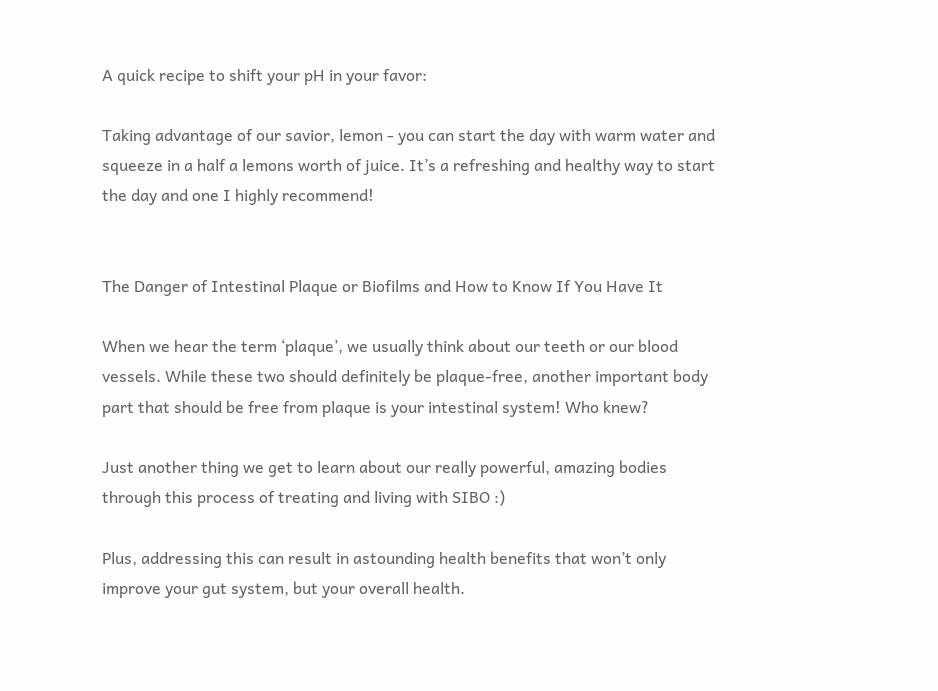A quick recipe to shift your pH in your favor:

Taking advantage of our savior, lemon - you can start the day with warm water and squeeze in a half a lemons worth of juice. It’s a refreshing and healthy way to start the day and one I highly recommend!


The Danger of Intestinal Plaque or Biofilms and How to Know If You Have It

When we hear the term ‘plaque’, we usually think about our teeth or our blood vessels. While these two should definitely be plaque-free, another important body part that should be free from plaque is your intestinal system! Who knew?

Just another thing we get to learn about our really powerful, amazing bodies through this process of treating and living with SIBO :)

Plus, addressing this can result in astounding health benefits that won’t only improve your gut system, but your overall health.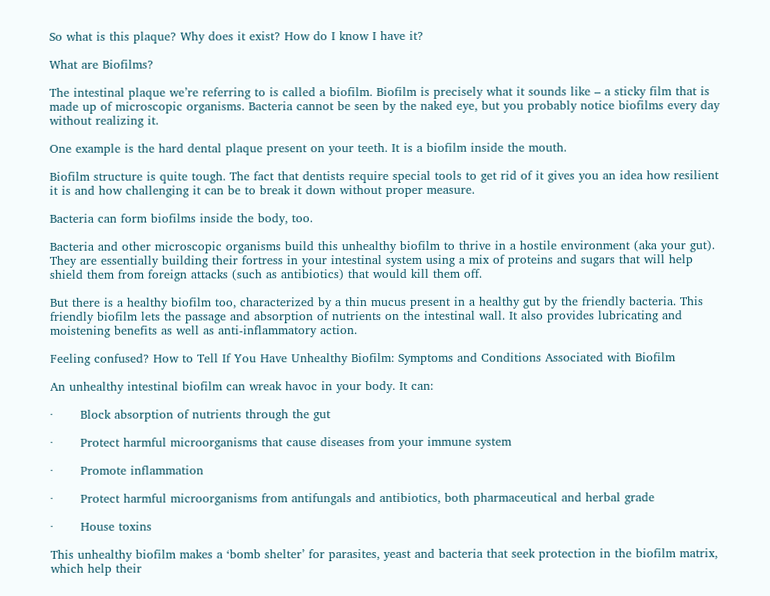So what is this plaque? Why does it exist? How do I know I have it?

What are Biofilms?

The intestinal plaque we’re referring to is called a biofilm. Biofilm is precisely what it sounds like – a sticky film that is made up of microscopic organisms. Bacteria cannot be seen by the naked eye, but you probably notice biofilms every day without realizing it.

One example is the hard dental plaque present on your teeth. It is a biofilm inside the mouth.

Biofilm structure is quite tough. The fact that dentists require special tools to get rid of it gives you an idea how resilient it is and how challenging it can be to break it down without proper measure.

Bacteria can form biofilms inside the body, too.

Bacteria and other microscopic organisms build this unhealthy biofilm to thrive in a hostile environment (aka your gut). They are essentially building their fortress in your intestinal system using a mix of proteins and sugars that will help shield them from foreign attacks (such as antibiotics) that would kill them off.

But there is a healthy biofilm too, characterized by a thin mucus present in a healthy gut by the friendly bacteria. This friendly biofilm lets the passage and absorption of nutrients on the intestinal wall. It also provides lubricating and moistening benefits as well as anti-inflammatory action.

Feeling confused? How to Tell If You Have Unhealthy Biofilm: Symptoms and Conditions Associated with Biofilm

An unhealthy intestinal biofilm can wreak havoc in your body. It can:

·       Block absorption of nutrients through the gut

·       Protect harmful microorganisms that cause diseases from your immune system

·       Promote inflammation

·       Protect harmful microorganisms from antifungals and antibiotics, both pharmaceutical and herbal grade

·       House toxins

This unhealthy biofilm makes a ‘bomb shelter’ for parasites, yeast and bacteria that seek protection in the biofilm matrix, which help their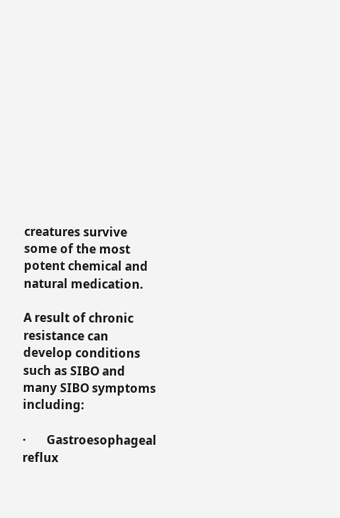creatures survive some of the most potent chemical and natural medication.

A result of chronic resistance can develop conditions such as SIBO and many SIBO symptoms including:

·       Gastroesophageal reflux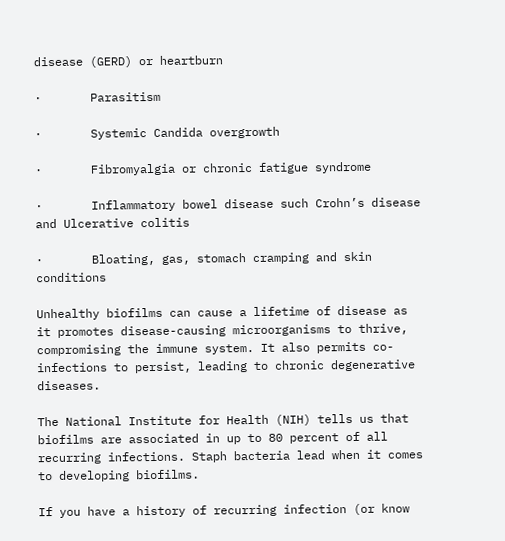disease (GERD) or heartburn

·       Parasitism

·       Systemic Candida overgrowth

·       Fibromyalgia or chronic fatigue syndrome

·       Inflammatory bowel disease such Crohn’s disease and Ulcerative colitis

·       Bloating, gas, stomach cramping and skin conditions

Unhealthy biofilms can cause a lifetime of disease as it promotes disease-causing microorganisms to thrive, compromising the immune system. It also permits co-infections to persist, leading to chronic degenerative diseases.

The National Institute for Health (NIH) tells us that biofilms are associated in up to 80 percent of all recurring infections. Staph bacteria lead when it comes to developing biofilms.

If you have a history of recurring infection (or know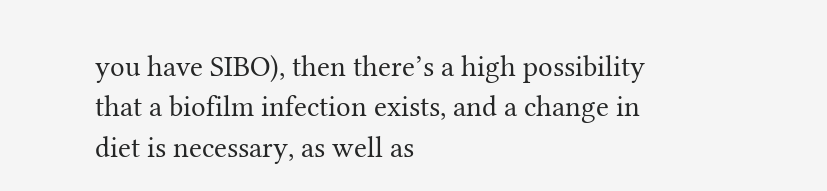you have SIBO), then there’s a high possibility that a biofilm infection exists, and a change in diet is necessary, as well as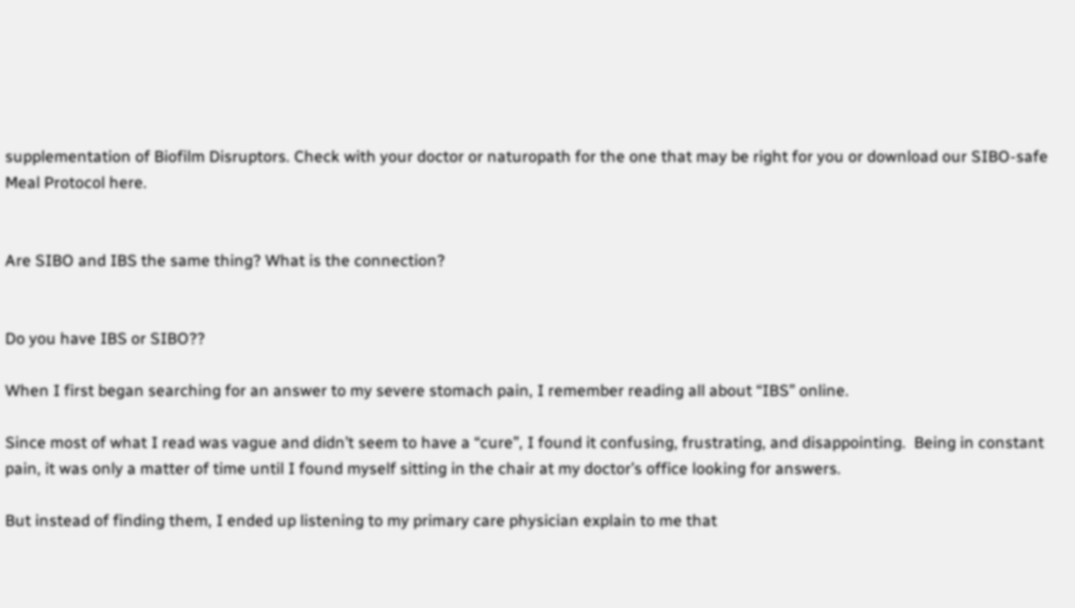supplementation of Biofilm Disruptors. Check with your doctor or naturopath for the one that may be right for you or download our SIBO-safe Meal Protocol here.


Are SIBO and IBS the same thing? What is the connection?


Do you have IBS or SIBO??

When I first began searching for an answer to my severe stomach pain, I remember reading all about “IBS” online.

Since most of what I read was vague and didn’t seem to have a “cure”, I found it confusing, frustrating, and disappointing.  Being in constant pain, it was only a matter of time until I found myself sitting in the chair at my doctor’s office looking for answers.

But instead of finding them, I ended up listening to my primary care physician explain to me that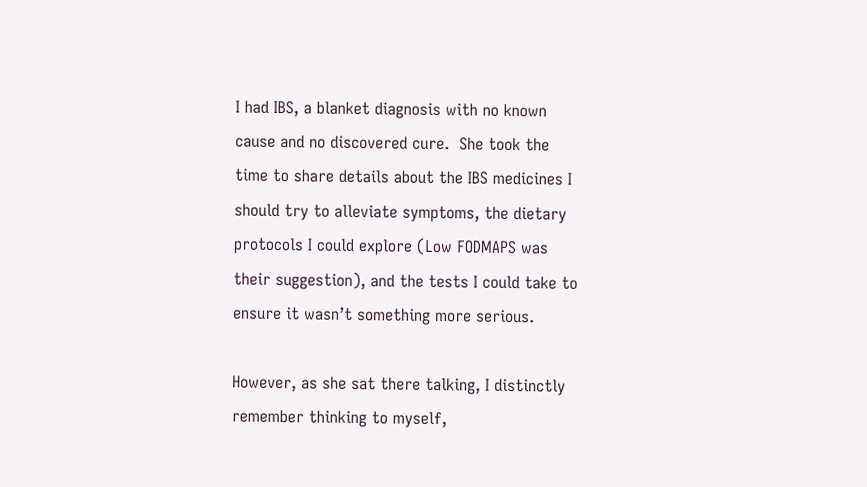I had IBS, a blanket diagnosis with no known cause and no discovered cure.  She took the time to share details about the IBS medicines I should try to alleviate symptoms, the dietary protocols I could explore (Low FODMAPS was their suggestion), and the tests I could take to ensure it wasn’t something more serious.

However, as she sat there talking, I distinctly remember thinking to myself,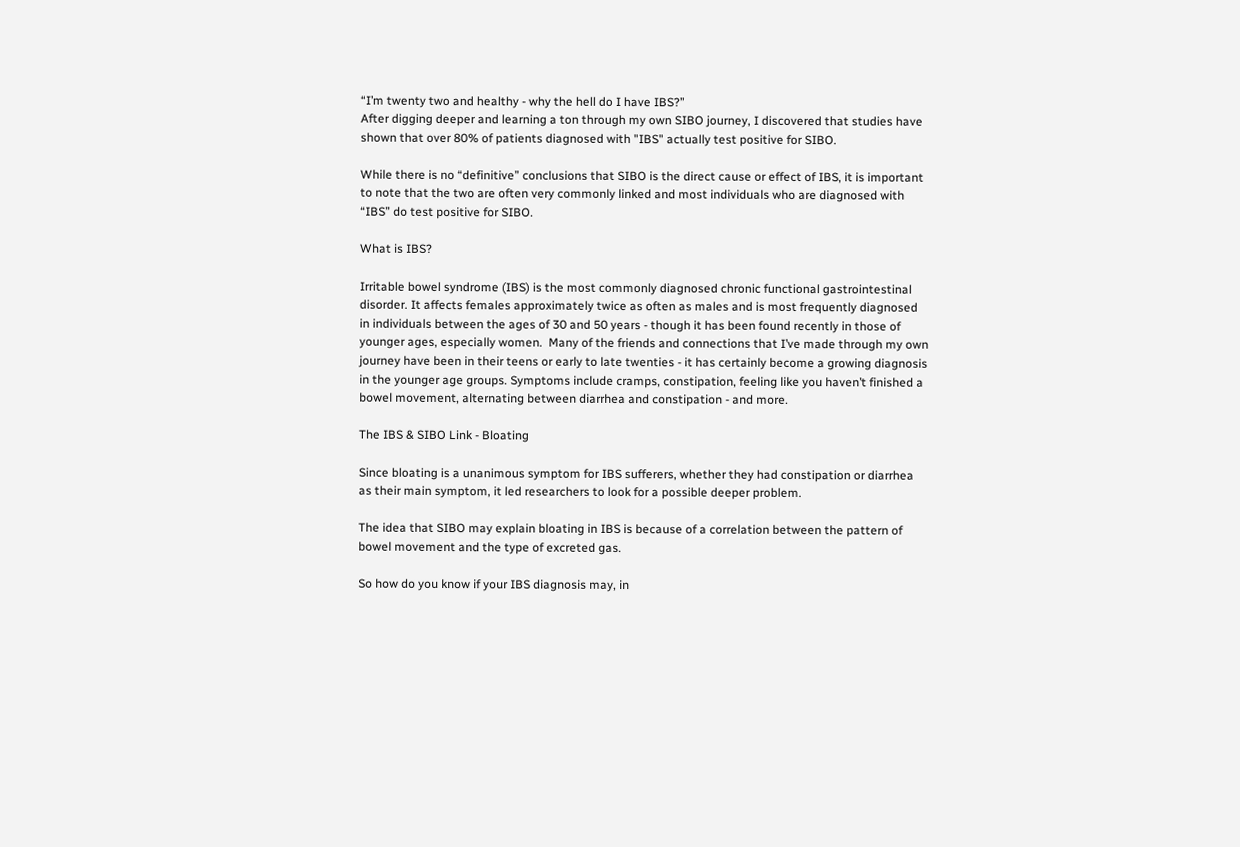“I’m twenty two and healthy - why the hell do I have IBS?”
After digging deeper and learning a ton through my own SIBO journey, I discovered that studies have shown that over 80% of patients diagnosed with "IBS" actually test positive for SIBO.

While there is no “definitive” conclusions that SIBO is the direct cause or effect of IBS, it is important to note that the two are often very commonly linked and most individuals who are diagnosed with “IBS” do test positive for SIBO.

What is IBS?

Irritable bowel syndrome (IBS) is the most commonly diagnosed chronic functional gastrointestinal disorder. It affects females approximately twice as often as males and is most frequently diagnosed in individuals between the ages of 30 and 50 years - though it has been found recently in those of younger ages, especially women.  Many of the friends and connections that I’ve made through my own journey have been in their teens or early to late twenties - it has certainly become a growing diagnosis in the younger age groups. Symptoms include cramps, constipation, feeling like you haven’t finished a bowel movement, alternating between diarrhea and constipation - and more.

The IBS & SIBO Link - Bloating

Since bloating is a unanimous symptom for IBS sufferers, whether they had constipation or diarrhea as their main symptom, it led researchers to look for a possible deeper problem.

The idea that SIBO may explain bloating in IBS is because of a correlation between the pattern of bowel movement and the type of excreted gas.

So how do you know if your IBS diagnosis may, in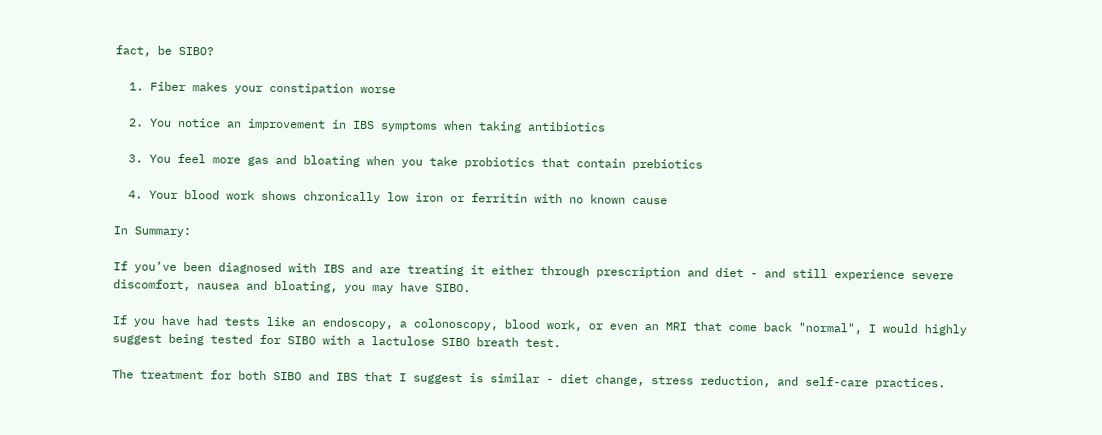fact, be SIBO?

  1. Fiber makes your constipation worse

  2. You notice an improvement in IBS symptoms when taking antibiotics

  3. You feel more gas and bloating when you take probiotics that contain prebiotics

  4. Your blood work shows chronically low iron or ferritin with no known cause

In Summary:

If you’ve been diagnosed with IBS and are treating it either through prescription and diet - and still experience severe discomfort, nausea and bloating, you may have SIBO.

If you have had tests like an endoscopy, a colonoscopy, blood work, or even an MRI that come back "normal", I would highly suggest being tested for SIBO with a lactulose SIBO breath test.

The treatment for both SIBO and IBS that I suggest is similar - diet change, stress reduction, and self-care practices.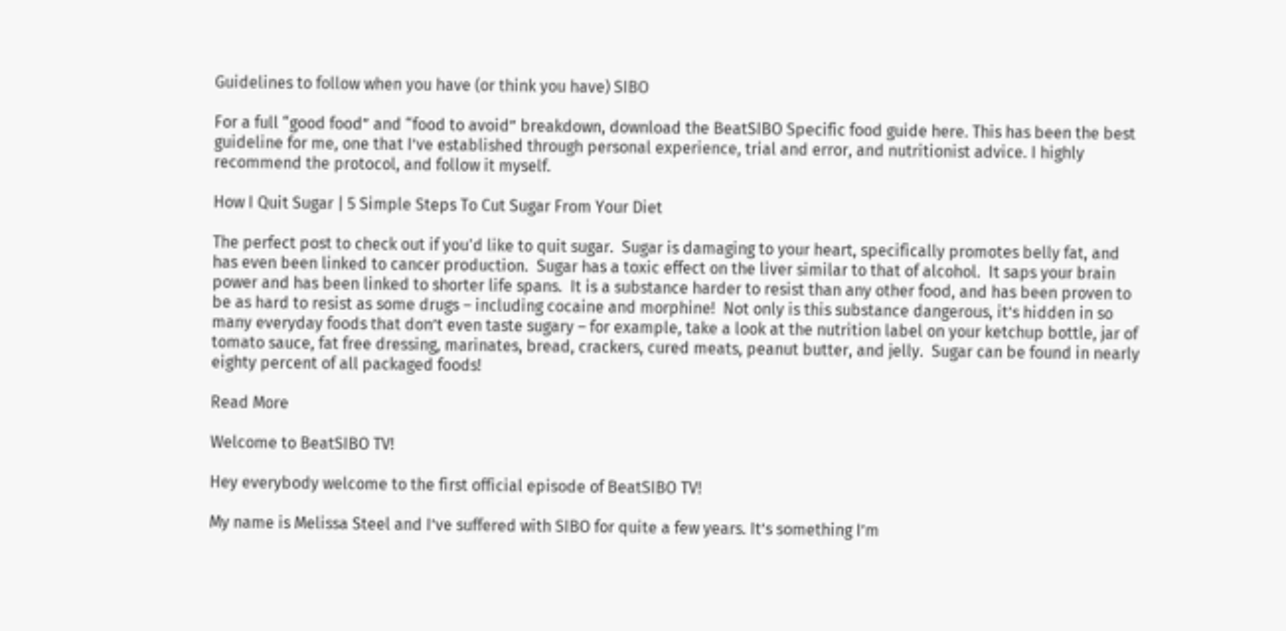Guidelines to follow when you have (or think you have) SIBO

For a full “good food” and “food to avoid” breakdown, download the BeatSIBO Specific food guide here. This has been the best guideline for me, one that I’ve established through personal experience, trial and error, and nutritionist advice. I highly recommend the protocol, and follow it myself.

How I Quit Sugar | 5 Simple Steps To Cut Sugar From Your Diet

The perfect post to check out if you'd like to quit sugar.  Sugar is damaging to your heart, specifically promotes belly fat, and has even been linked to cancer production.  Sugar has a toxic effect on the liver similar to that of alcohol.  It saps your brain power and has been linked to shorter life spans.  It is a substance harder to resist than any other food, and has been proven to be as hard to resist as some drugs – including cocaine and morphine!  Not only is this substance dangerous, it’s hidden in so many everyday foods that don’t even taste sugary – for example, take a look at the nutrition label on your ketchup bottle, jar of tomato sauce, fat free dressing, marinates, bread, crackers, cured meats, peanut butter, and jelly.  Sugar can be found in nearly eighty percent of all packaged foods!

Read More

Welcome to BeatSIBO TV!

Hey everybody welcome to the first official episode of BeatSIBO TV!

My name is Melissa Steel and I’ve suffered with SIBO for quite a few years. It’s something I’m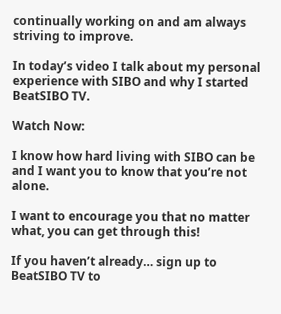continually working on and am always striving to improve.

In today’s video I talk about my personal experience with SIBO and why I started BeatSIBO TV.

Watch Now:

I know how hard living with SIBO can be and I want you to know that you’re not alone.

I want to encourage you that no matter what, you can get through this!

If you haven’t already… sign up to BeatSIBO TV to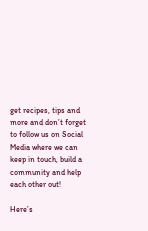get recipes, tips and more and don’t forget to follow us on Social Media where we can keep in touch, build a community and help each other out!

Here’s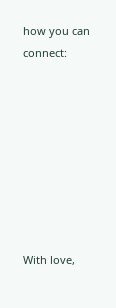how you can connect:








With love,